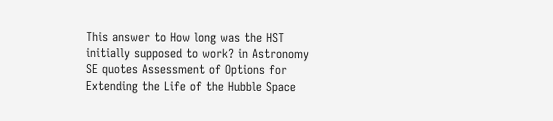This answer to How long was the HST initially supposed to work? in Astronomy SE quotes Assessment of Options for Extending the Life of the Hubble Space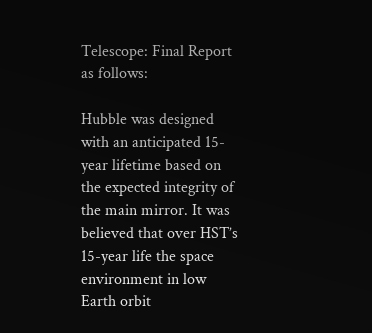Telescope: Final Report as follows:

Hubble was designed with an anticipated 15-year lifetime based on the expected integrity of the main mirror. It was believed that over HST’s 15-year life the space environment in low Earth orbit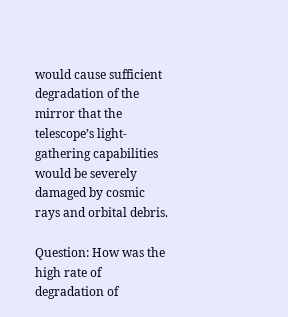would cause sufficient degradation of the mirror that the telescope’s light-gathering capabilities would be severely damaged by cosmic rays and orbital debris.

Question: How was the high rate of degradation of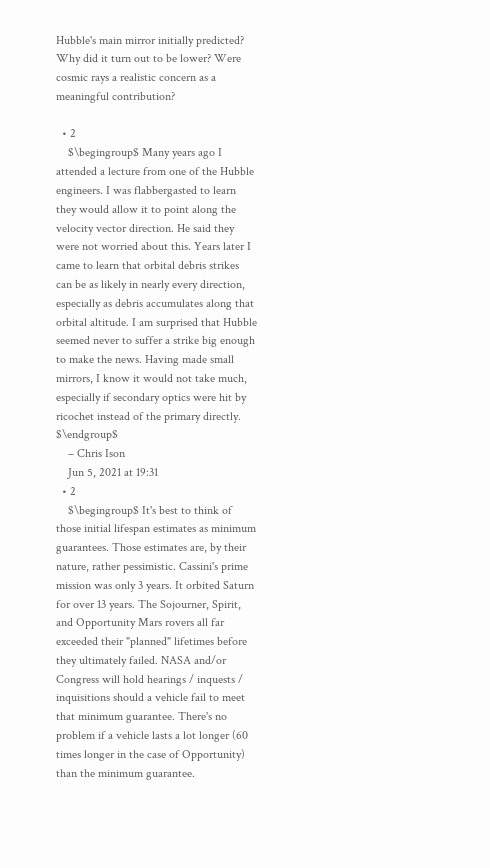Hubble's main mirror initially predicted? Why did it turn out to be lower? Were cosmic rays a realistic concern as a meaningful contribution?

  • 2
    $\begingroup$ Many years ago I attended a lecture from one of the Hubble engineers. I was flabbergasted to learn they would allow it to point along the velocity vector direction. He said they were not worried about this. Years later I came to learn that orbital debris strikes can be as likely in nearly every direction, especially as debris accumulates along that orbital altitude. I am surprised that Hubble seemed never to suffer a strike big enough to make the news. Having made small mirrors, I know it would not take much, especially if secondary optics were hit by ricochet instead of the primary directly. $\endgroup$
    – Chris Ison
    Jun 5, 2021 at 19:31
  • 2
    $\begingroup$ It's best to think of those initial lifespan estimates as minimum guarantees. Those estimates are, by their nature, rather pessimistic. Cassini's prime mission was only 3 years. It orbited Saturn for over 13 years. The Sojourner, Spirit, and Opportunity Mars rovers all far exceeded their "planned" lifetimes before they ultimately failed. NASA and/or Congress will hold hearings / inquests / inquisitions should a vehicle fail to meet that minimum guarantee. There's no problem if a vehicle lasts a lot longer (60 times longer in the case of Opportunity) than the minimum guarantee.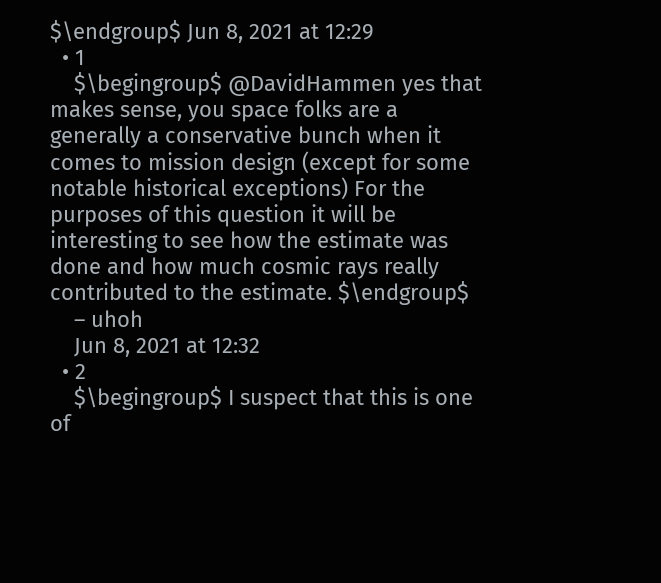$\endgroup$ Jun 8, 2021 at 12:29
  • 1
    $\begingroup$ @DavidHammen yes that makes sense, you space folks are a generally a conservative bunch when it comes to mission design (except for some notable historical exceptions) For the purposes of this question it will be interesting to see how the estimate was done and how much cosmic rays really contributed to the estimate. $\endgroup$
    – uhoh
    Jun 8, 2021 at 12:32
  • 2
    $\begingroup$ I suspect that this is one of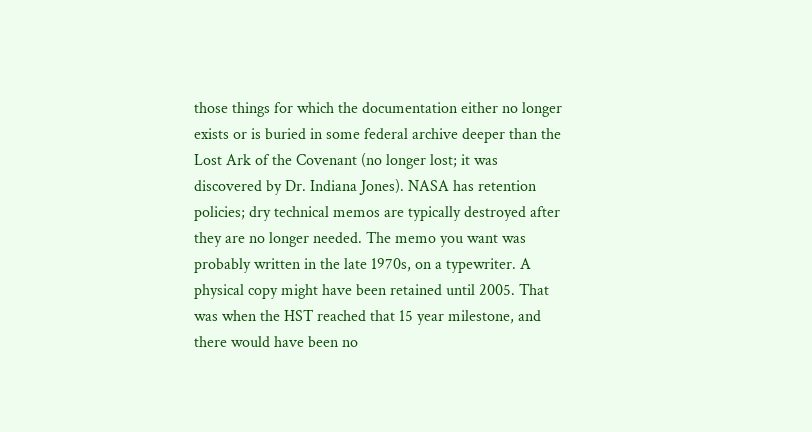those things for which the documentation either no longer exists or is buried in some federal archive deeper than the Lost Ark of the Covenant (no longer lost; it was discovered by Dr. Indiana Jones). NASA has retention policies; dry technical memos are typically destroyed after they are no longer needed. The memo you want was probably written in the late 1970s, on a typewriter. A physical copy might have been retained until 2005. That was when the HST reached that 15 year milestone, and there would have been no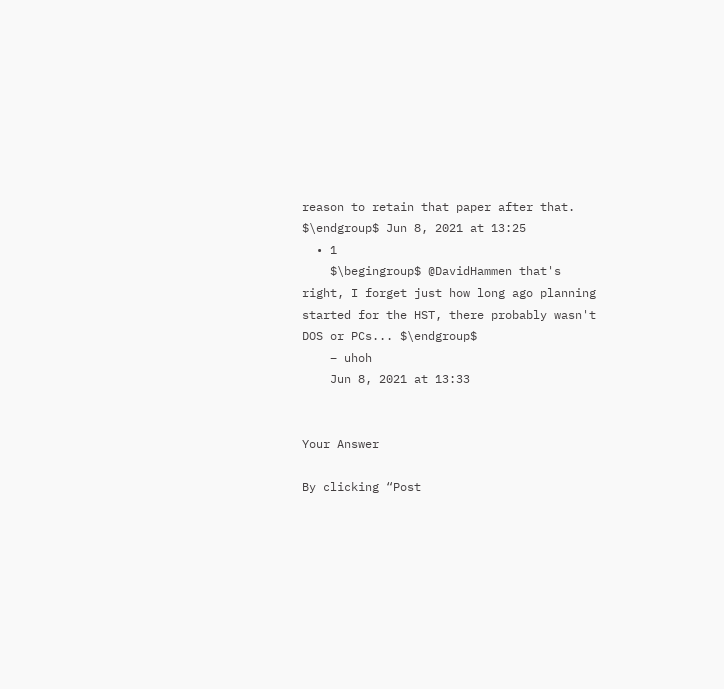reason to retain that paper after that. $\endgroup$ Jun 8, 2021 at 13:25
  • 1
    $\begingroup$ @DavidHammen that's right, I forget just how long ago planning started for the HST, there probably wasn't DOS or PCs... $\endgroup$
    – uhoh
    Jun 8, 2021 at 13:33


Your Answer

By clicking “Post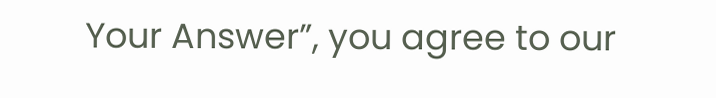Your Answer”, you agree to our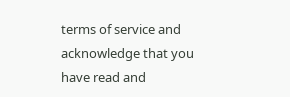terms of service and acknowledge that you have read and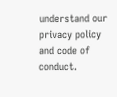understand our privacy policy and code of conduct.